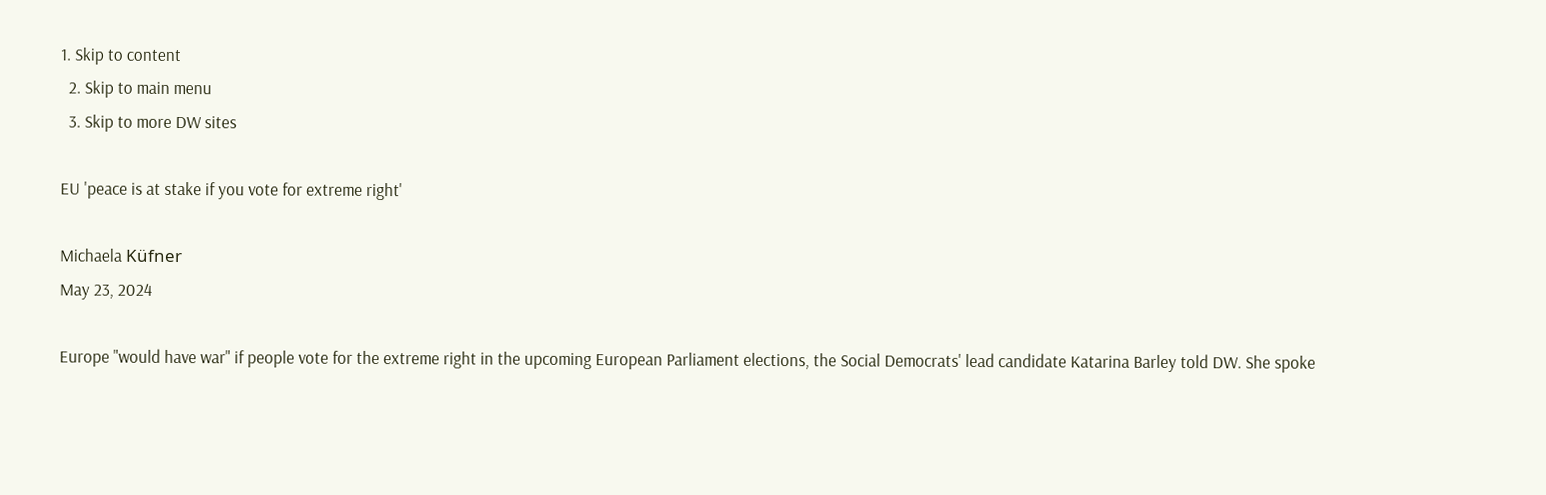1. Skip to content
  2. Skip to main menu
  3. Skip to more DW sites

EU 'peace is at stake if you vote for extreme right'

Michaela Küfner
May 23, 2024

Europe "would have war" if people vote for the extreme right in the upcoming European Parliament elections, the Social Democrats' lead candidate Katarina Barley told DW. She spoke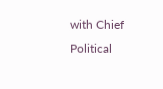with Chief Political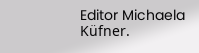Editor Michaela Küfner.